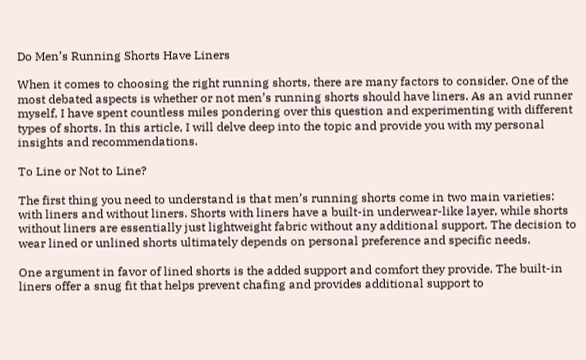Do Men’s Running Shorts Have Liners

When it comes to choosing the right running shorts, there are many factors to consider. One of the most debated aspects is whether or not men’s running shorts should have liners. As an avid runner myself, I have spent countless miles pondering over this question and experimenting with different types of shorts. In this article, I will delve deep into the topic and provide you with my personal insights and recommendations.

To Line or Not to Line?

The first thing you need to understand is that men’s running shorts come in two main varieties: with liners and without liners. Shorts with liners have a built-in underwear-like layer, while shorts without liners are essentially just lightweight fabric without any additional support. The decision to wear lined or unlined shorts ultimately depends on personal preference and specific needs.

One argument in favor of lined shorts is the added support and comfort they provide. The built-in liners offer a snug fit that helps prevent chafing and provides additional support to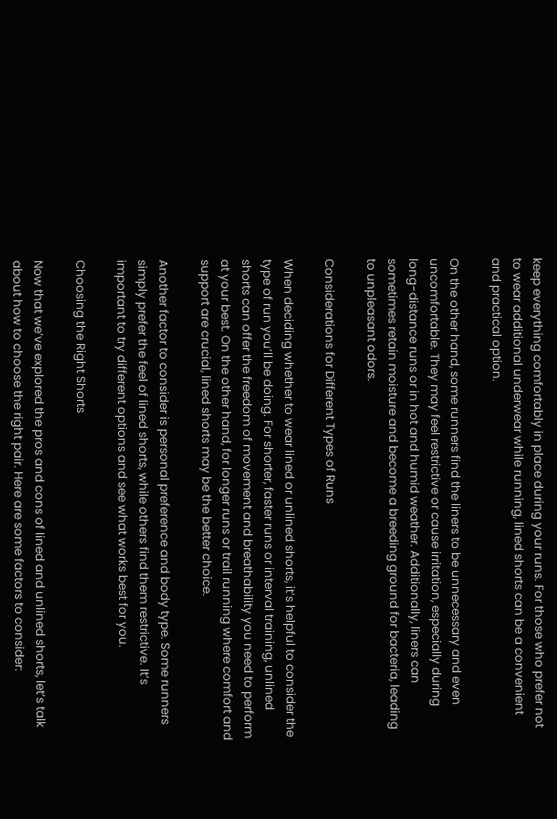keep everything comfortably in place during your runs. For those who prefer not to wear additional underwear while running, lined shorts can be a convenient and practical option.

On the other hand, some runners find the liners to be unnecessary and even uncomfortable. They may feel restrictive or cause irritation, especially during long-distance runs or in hot and humid weather. Additionally, liners can sometimes retain moisture and become a breeding ground for bacteria, leading to unpleasant odors.

Considerations for Different Types of Runs

When deciding whether to wear lined or unlined shorts, it’s helpful to consider the type of run you’ll be doing. For shorter, faster runs or interval training, unlined shorts can offer the freedom of movement and breathability you need to perform at your best. On the other hand, for longer runs or trail running where comfort and support are crucial, lined shorts may be the better choice.

Another factor to consider is personal preference and body type. Some runners simply prefer the feel of lined shorts, while others find them restrictive. It’s important to try different options and see what works best for you.

Choosing the Right Shorts

Now that we’ve explored the pros and cons of lined and unlined shorts, let’s talk about how to choose the right pair. Here are some factors to consider: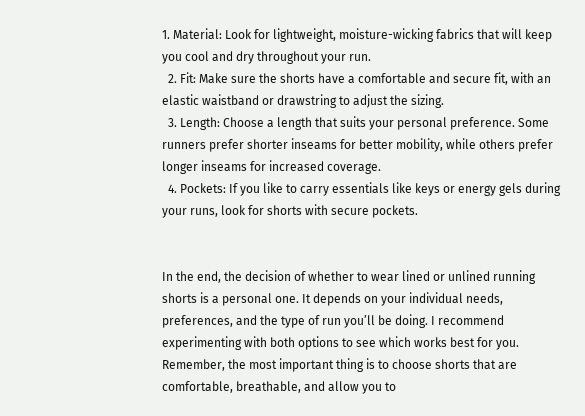1. Material: Look for lightweight, moisture-wicking fabrics that will keep you cool and dry throughout your run.
  2. Fit: Make sure the shorts have a comfortable and secure fit, with an elastic waistband or drawstring to adjust the sizing.
  3. Length: Choose a length that suits your personal preference. Some runners prefer shorter inseams for better mobility, while others prefer longer inseams for increased coverage.
  4. Pockets: If you like to carry essentials like keys or energy gels during your runs, look for shorts with secure pockets.


In the end, the decision of whether to wear lined or unlined running shorts is a personal one. It depends on your individual needs, preferences, and the type of run you’ll be doing. I recommend experimenting with both options to see which works best for you. Remember, the most important thing is to choose shorts that are comfortable, breathable, and allow you to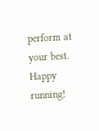perform at your best. Happy running!